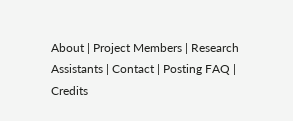About | Project Members | Research Assistants | Contact | Posting FAQ | Credits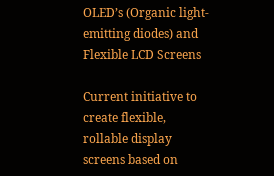OLED’s (Organic light-emitting diodes) and Flexible LCD Screens

Current initiative to create flexible, rollable display screens based on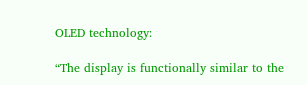OLED technology:

“The display is functionally similar to the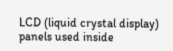LCD (liquid crystal display) panels used inside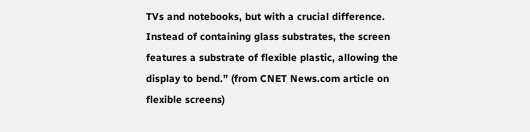TVs and notebooks, but with a crucial difference. Instead of containing glass substrates, the screen features a substrate of flexible plastic, allowing the display to bend.” (from CNET News.com article on flexible screens)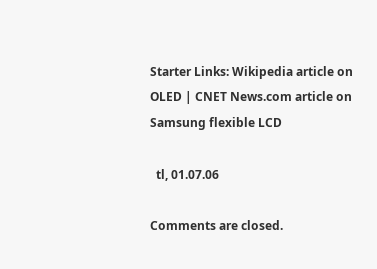Starter Links: Wikipedia article on OLED | CNET News.com article on Samsung flexible LCD

  tl, 01.07.06

Comments are closed.